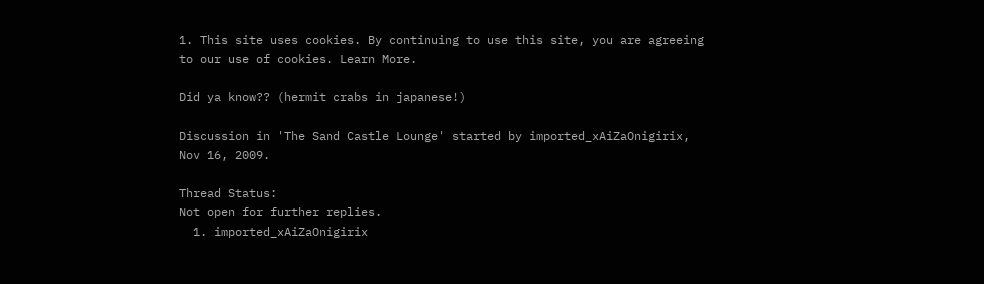1. This site uses cookies. By continuing to use this site, you are agreeing to our use of cookies. Learn More.

Did ya know?? (hermit crabs in japanese!)

Discussion in 'The Sand Castle Lounge' started by imported_xAiZaOnigirix, Nov 16, 2009.

Thread Status:
Not open for further replies.
  1. imported_xAiZaOnigirix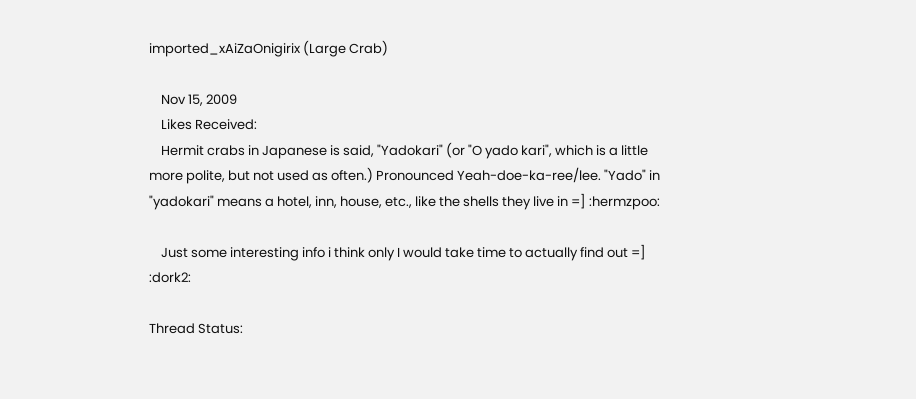imported_xAiZaOnigirix (Large Crab)

    Nov 15, 2009
    Likes Received:
    Hermit crabs in Japanese is said, "Yadokari" (or "O yado kari", which is a little more polite, but not used as often.) Pronounced Yeah-doe-ka-ree/lee. "Yado" in "yadokari" means a hotel, inn, house, etc., like the shells they live in =] :hermzpoo:

    Just some interesting info i think only I would take time to actually find out =] :dork2:

Thread Status: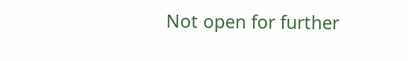Not open for further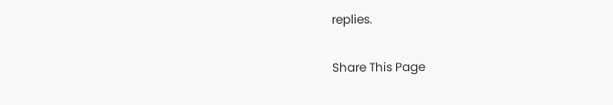replies.

Share This Page